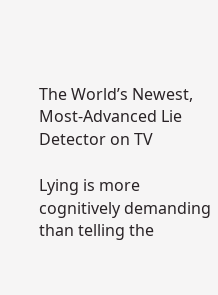The World’s Newest, Most-Advanced Lie Detector on TV

Lying is more cognitively demanding than telling the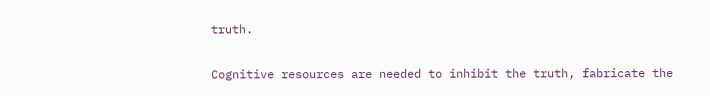truth.

Cognitive resources are needed to inhibit the truth, fabricate the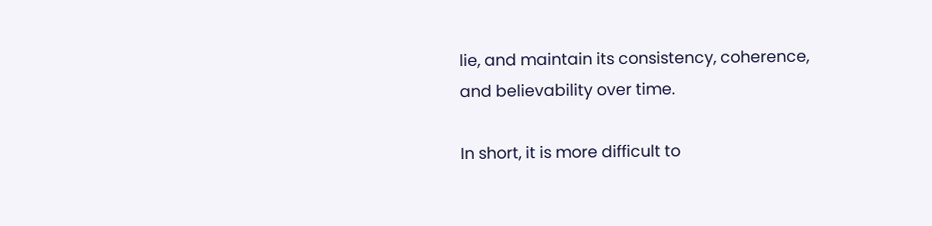lie, and maintain its consistency, coherence, and believability over time.

In short, it is more difficult to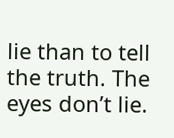lie than to tell the truth. The eyes don’t lie.